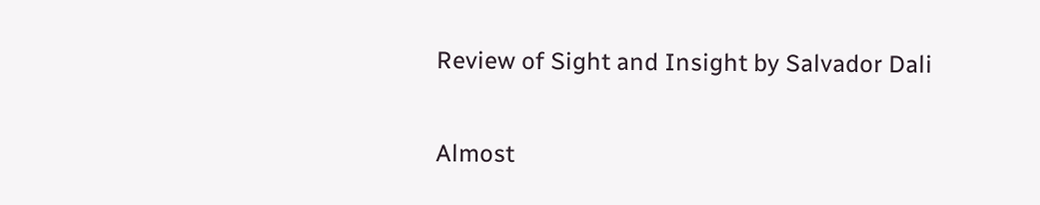Review of Sight and Insight by Salvador Dali


Almost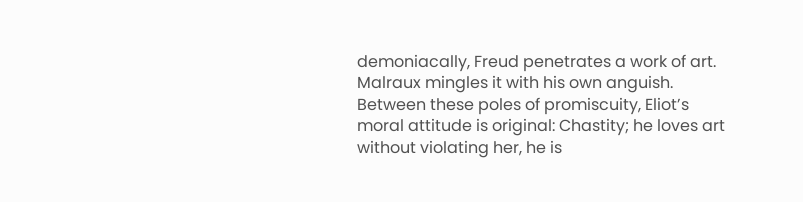demoniacally, Freud penetrates a work of art. Malraux mingles it with his own anguish. Between these poles of promiscuity, Eliot’s moral attitude is original: Chastity; he loves art without violating her, he is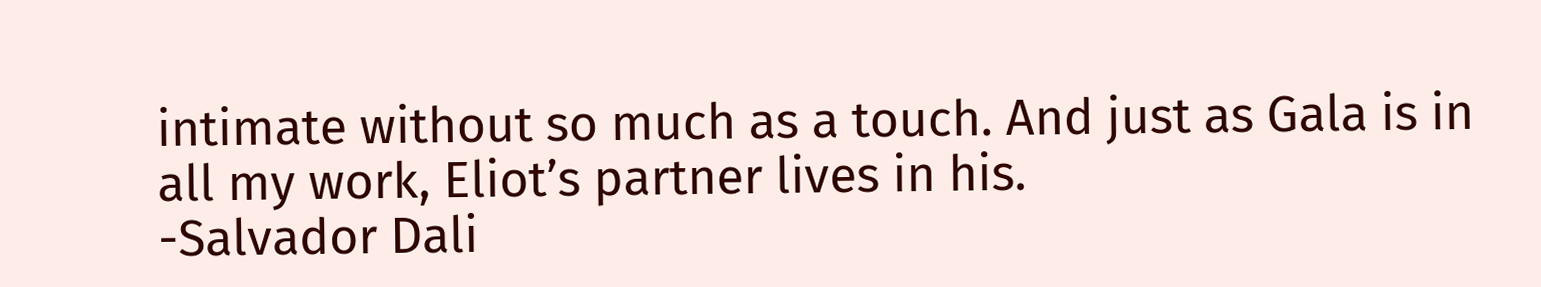intimate without so much as a touch. And just as Gala is in all my work, Eliot’s partner lives in his.
-Salvador Dali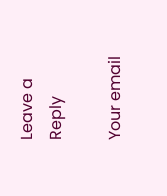Leave a Reply

Your email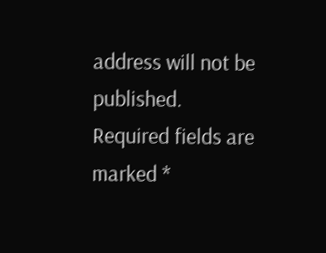address will not be published. Required fields are marked *